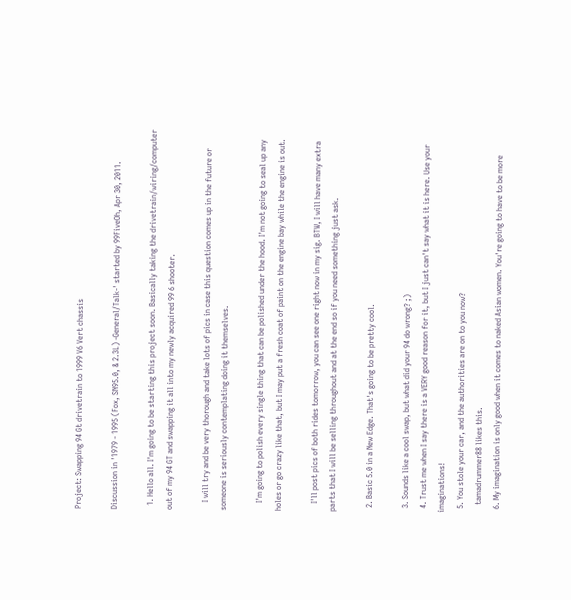Project: Swapping 94 Gt drivetrain to 1999 V6 Vert chassis

Discussion in '1979 - 1995 (Fox, SN95.0, & 2.3L) -General/Talk-' started by 99FiveOh, Apr 30, 2011.

  1. Hello all. I'm going to be starting this project soon. Basically taking the drivetrain/wiring/computer out of my 94 GT and swapping it all into my newly acquired 99 6 shooter.

    I will try and be very thorough and take lots of pics in case this question comes up in the future or someone is seriously contemplating doing it themselves.

    I'm going to polish every single thing that can be polished under the hood. I'm not going to seal up any holes or go crazy like that, but I may put a fresh coat of paint on the engine bay while the engine is out.

    I'll post pics of both rides tomorrow, you can see one right now in my sig. BTW, I will have many extra parts that I will be selling throughout and at the end so if you need something just ask.

  2. Basic 5.0 in a New Edge. That's going to be pretty cool.

  3. Sounds like a cool swap, but what did your 94 do wrong? ;)
  4. Trust me when I say there is a VERY good reason for it, but I just can't say what it is here. Use your imaginations!
  5. You stole your car, and the authorities are on to you now?
    tamadrummer88 likes this.
  6. My imagination is only good when it comes to naked Asian women. You're going to have to be more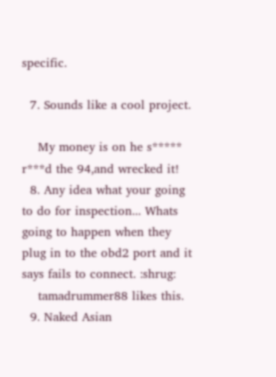specific.

  7. Sounds like a cool project.

    My money is on he s***** r***d the 94,and wrecked it!
  8. Any idea what your going to do for inspection... Whats going to happen when they plug in to the obd2 port and it says fails to connect. :shrug:
    tamadrummer88 likes this.
  9. Naked Asian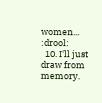women... :drool:
  10. I'll just draw from memory.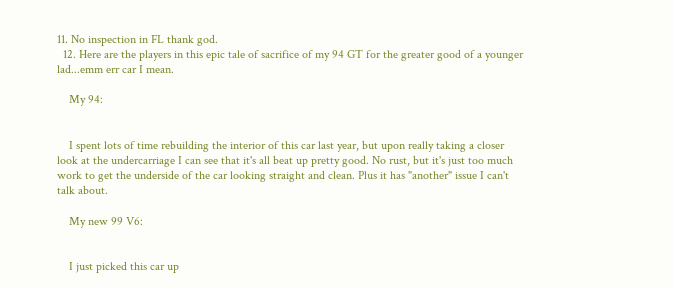11. No inspection in FL thank god.
  12. Here are the players in this epic tale of sacrifice of my 94 GT for the greater good of a younger lad...emm err car I mean.

    My 94:


    I spent lots of time rebuilding the interior of this car last year, but upon really taking a closer look at the undercarriage I can see that it's all beat up pretty good. No rust, but it's just too much work to get the underside of the car looking straight and clean. Plus it has "another" issue I can't talk about.

    My new 99 V6:


    I just picked this car up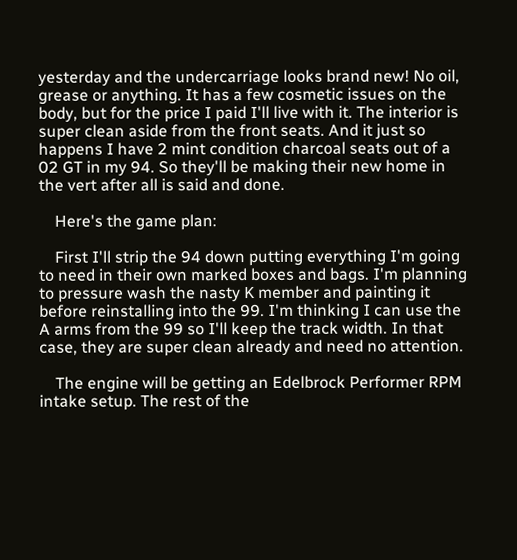yesterday and the undercarriage looks brand new! No oil, grease or anything. It has a few cosmetic issues on the body, but for the price I paid I'll live with it. The interior is super clean aside from the front seats. And it just so happens I have 2 mint condition charcoal seats out of a 02 GT in my 94. So they'll be making their new home in the vert after all is said and done.

    Here's the game plan:

    First I'll strip the 94 down putting everything I'm going to need in their own marked boxes and bags. I'm planning to pressure wash the nasty K member and painting it before reinstalling into the 99. I'm thinking I can use the A arms from the 99 so I'll keep the track width. In that case, they are super clean already and need no attention.

    The engine will be getting an Edelbrock Performer RPM intake setup. The rest of the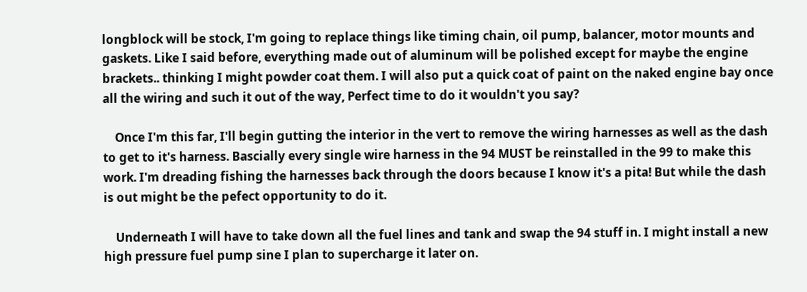longblock will be stock, I'm going to replace things like timing chain, oil pump, balancer, motor mounts and gaskets. Like I said before, everything made out of aluminum will be polished except for maybe the engine brackets.. thinking I might powder coat them. I will also put a quick coat of paint on the naked engine bay once all the wiring and such it out of the way, Perfect time to do it wouldn't you say?

    Once I'm this far, I'll begin gutting the interior in the vert to remove the wiring harnesses as well as the dash to get to it's harness. Bascially every single wire harness in the 94 MUST be reinstalled in the 99 to make this work. I'm dreading fishing the harnesses back through the doors because I know it's a pita! But while the dash is out might be the pefect opportunity to do it.

    Underneath I will have to take down all the fuel lines and tank and swap the 94 stuff in. I might install a new high pressure fuel pump sine I plan to supercharge it later on.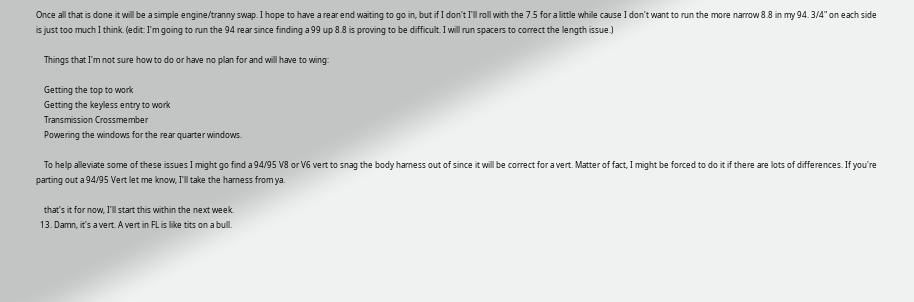Once all that is done it will be a simple engine/tranny swap. I hope to have a rear end waiting to go in, but if I don't I'll roll with the 7.5 for a little while cause I don't want to run the more narrow 8.8 in my 94. 3/4" on each side is just too much I think. (edit: I'm going to run the 94 rear since finding a 99 up 8.8 is proving to be difficult. I will run spacers to correct the length issue.)

    Things that I'm not sure how to do or have no plan for and will have to wing:

    Getting the top to work
    Getting the keyless entry to work
    Transmission Crossmember
    Powering the windows for the rear quarter windows.

    To help alleviate some of these issues I might go find a 94/95 V8 or V6 vert to snag the body harness out of since it will be correct for a vert. Matter of fact, I might be forced to do it if there are lots of differences. If you're parting out a 94/95 Vert let me know, I'll take the harness from ya.

    that's it for now, I'll start this within the next week.
  13. Damn, it's a vert. A vert in FL is like tits on a bull.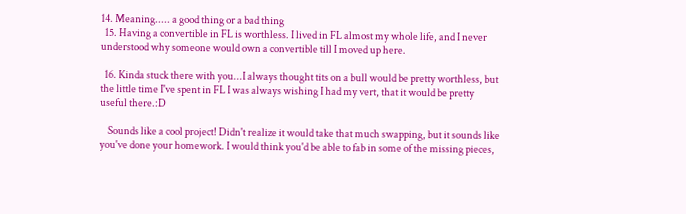14. Meaning..... a good thing or a bad thing
  15. Having a convertible in FL is worthless. I lived in FL almost my whole life, and I never understood why someone would own a convertible till I moved up here.

  16. Kinda stuck there with you...I always thought tits on a bull would be pretty worthless, but the little time I've spent in FL I was always wishing I had my vert, that it would be pretty useful there.:D

    Sounds like a cool project! Didn't realize it would take that much swapping, but it sounds like you've done your homework. I would think you'd be able to fab in some of the missing pieces,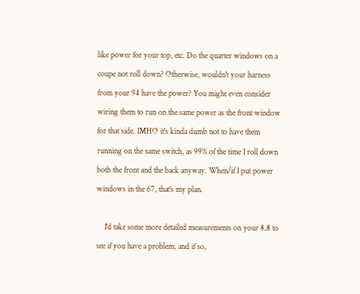like power for your top, etc. Do the quarter windows on a coupe not roll down? Otherwise, wouldn't your harness from your 94 have the power? You might even consider wiring them to run on the same power as the front window for that side. IMHO it's kinda dumb not to have them running on the same switch, as 99% of the time I roll down both the front and the back anyway. When/if I put power windows in the 67, that's my plan.

    I'd take some more detailed measurements on your 8.8 to see if you have a problem, and if so,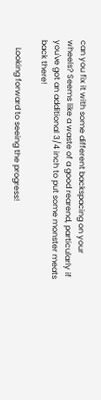can you fix it with some different backspacing on your wheels? Seems like a waste of a good rearend, particularly if you've got an additional 3/4 inch to put some monster meats back there!

    Looking forward to seeing the progress!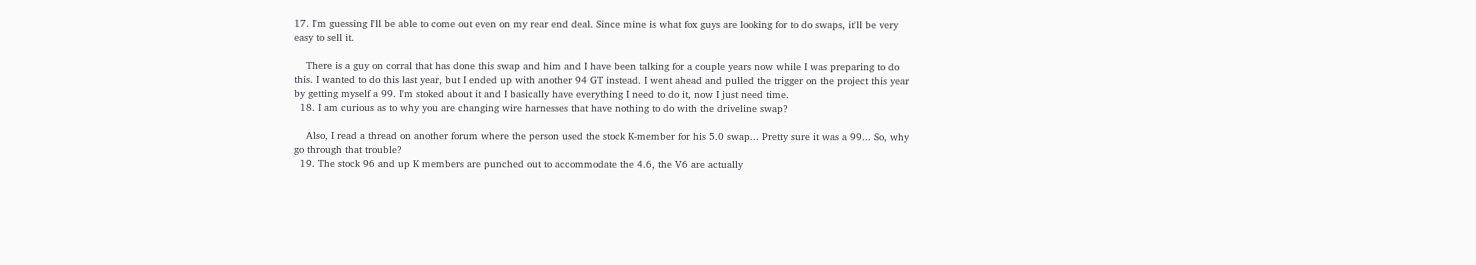17. I'm guessing I'll be able to come out even on my rear end deal. Since mine is what fox guys are looking for to do swaps, it'll be very easy to sell it.

    There is a guy on corral that has done this swap and him and I have been talking for a couple years now while I was preparing to do this. I wanted to do this last year, but I ended up with another 94 GT instead. I went ahead and pulled the trigger on the project this year by getting myself a 99. I'm stoked about it and I basically have everything I need to do it, now I just need time.
  18. I am curious as to why you are changing wire harnesses that have nothing to do with the driveline swap?

    Also, I read a thread on another forum where the person used the stock K-member for his 5.0 swap... Pretty sure it was a 99... So, why go through that trouble?
  19. The stock 96 and up K members are punched out to accommodate the 4.6, the V6 are actually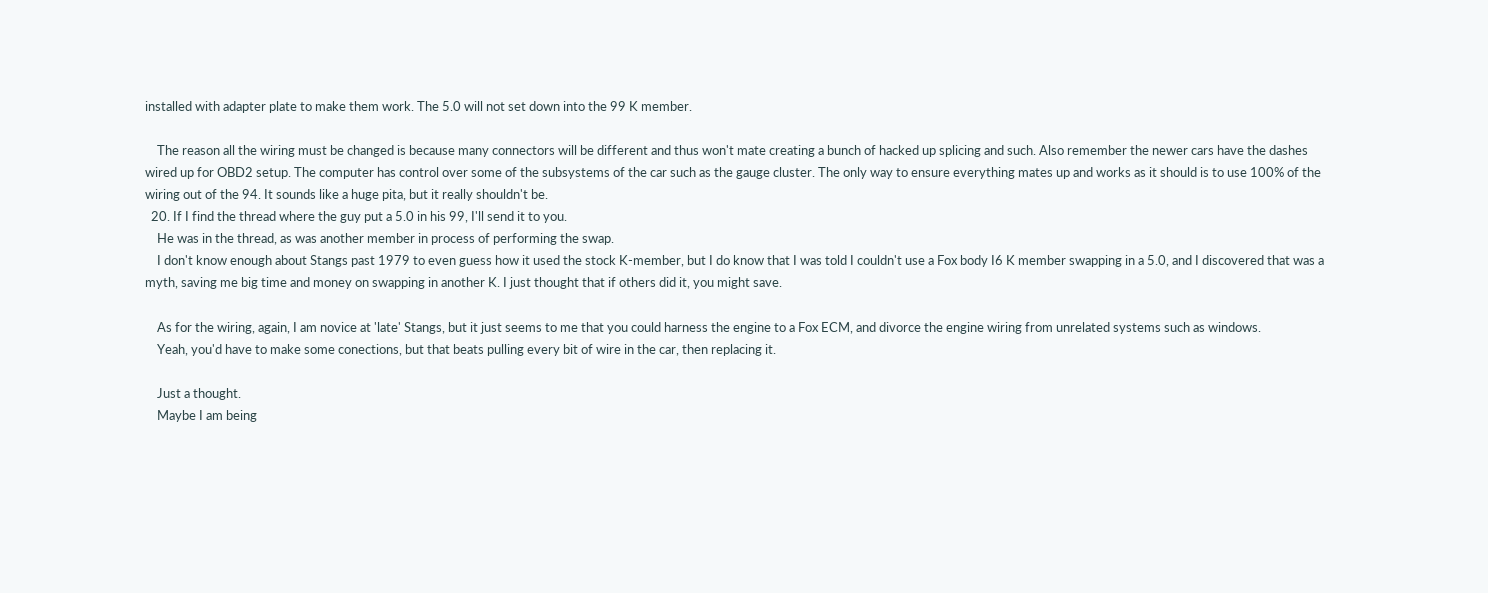installed with adapter plate to make them work. The 5.0 will not set down into the 99 K member.

    The reason all the wiring must be changed is because many connectors will be different and thus won't mate creating a bunch of hacked up splicing and such. Also remember the newer cars have the dashes wired up for OBD2 setup. The computer has control over some of the subsystems of the car such as the gauge cluster. The only way to ensure everything mates up and works as it should is to use 100% of the wiring out of the 94. It sounds like a huge pita, but it really shouldn't be.
  20. If I find the thread where the guy put a 5.0 in his 99, I'll send it to you.
    He was in the thread, as was another member in process of performing the swap.
    I don't know enough about Stangs past 1979 to even guess how it used the stock K-member, but I do know that I was told I couldn't use a Fox body I6 K member swapping in a 5.0, and I discovered that was a myth, saving me big time and money on swapping in another K. I just thought that if others did it, you might save.

    As for the wiring, again, I am novice at 'late' Stangs, but it just seems to me that you could harness the engine to a Fox ECM, and divorce the engine wiring from unrelated systems such as windows.
    Yeah, you'd have to make some conections, but that beats pulling every bit of wire in the car, then replacing it.

    Just a thought.
    Maybe I am being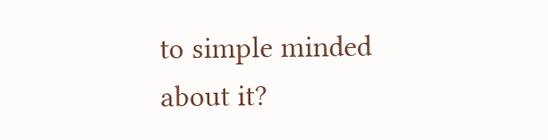to simple minded about it?